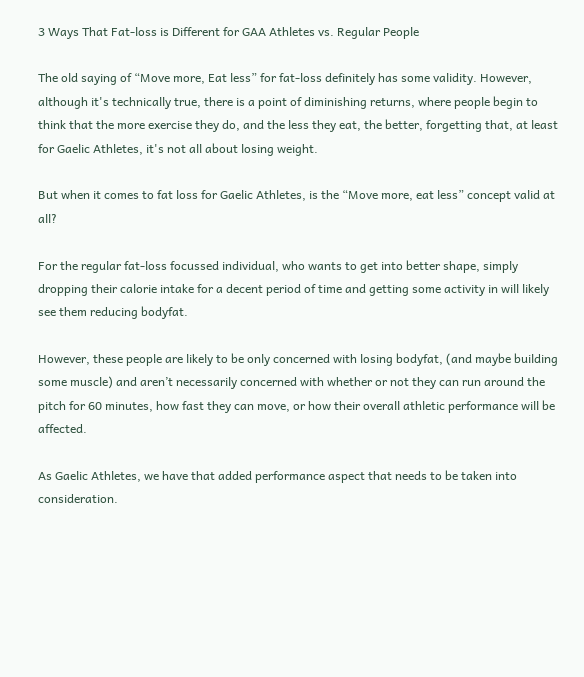3 Ways That Fat-loss is Different for GAA Athletes vs. Regular People

The old saying of “Move more, Eat less” for fat-loss definitely has some validity. However, although it's technically true, there is a point of diminishing returns, where people begin to think that the more exercise they do, and the less they eat, the better, forgetting that, at least for Gaelic Athletes, it's not all about losing weight.

But when it comes to fat loss for Gaelic Athletes, is the “Move more, eat less” concept valid at all?

For the regular fat-loss focussed individual, who wants to get into better shape, simply dropping their calorie intake for a decent period of time and getting some activity in will likely see them reducing bodyfat.

However, these people are likely to be only concerned with losing bodyfat, (and maybe building some muscle) and aren’t necessarily concerned with whether or not they can run around the pitch for 60 minutes, how fast they can move, or how their overall athletic performance will be affected.

As Gaelic Athletes, we have that added performance aspect that needs to be taken into consideration.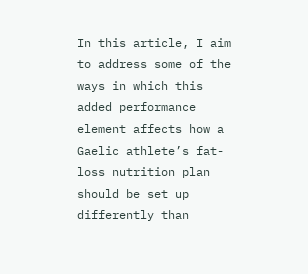In this article, I aim to address some of the ways in which this added performance element affects how a Gaelic athlete’s fat-loss nutrition plan should be set up differently than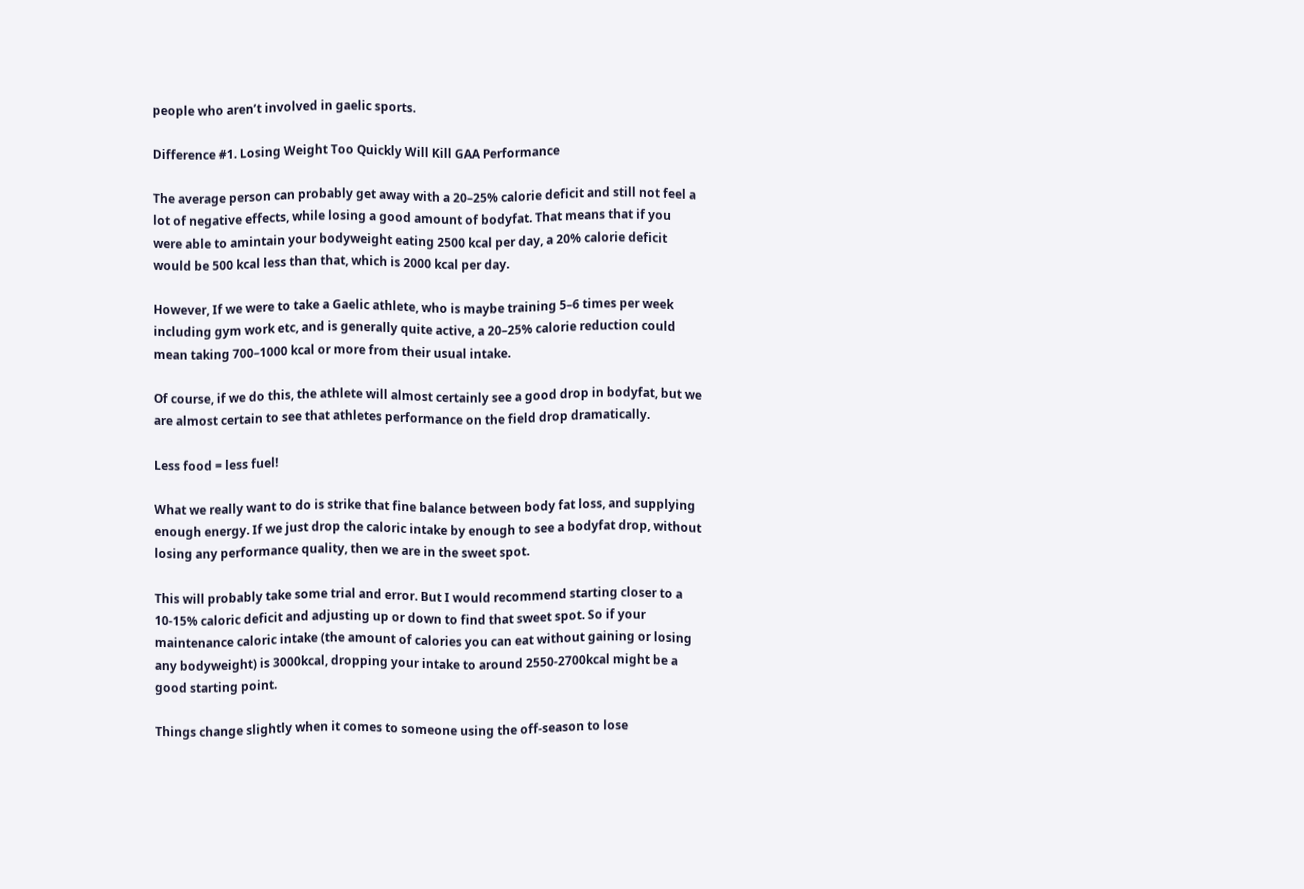people who aren’t involved in gaelic sports.

Difference #1. Losing Weight Too Quickly Will Kill GAA Performance

The average person can probably get away with a 20–25% calorie deficit and still not feel a lot of negative effects, while losing a good amount of bodyfat. That means that if you were able to amintain your bodyweight eating 2500 kcal per day, a 20% calorie deficit would be 500 kcal less than that, which is 2000 kcal per day.

However, If we were to take a Gaelic athlete, who is maybe training 5–6 times per week including gym work etc, and is generally quite active, a 20–25% calorie reduction could mean taking 700–1000 kcal or more from their usual intake.

Of course, if we do this, the athlete will almost certainly see a good drop in bodyfat, but we are almost certain to see that athletes performance on the field drop dramatically.

Less food = less fuel!

What we really want to do is strike that fine balance between body fat loss, and supplying enough energy. If we just drop the caloric intake by enough to see a bodyfat drop, without losing any performance quality, then we are in the sweet spot.

This will probably take some trial and error. But I would recommend starting closer to a 10-15% caloric deficit and adjusting up or down to find that sweet spot. So if your maintenance caloric intake (the amount of calories you can eat without gaining or losing any bodyweight) is 3000kcal, dropping your intake to around 2550-2700kcal might be a good starting point.

Things change slightly when it comes to someone using the off-season to lose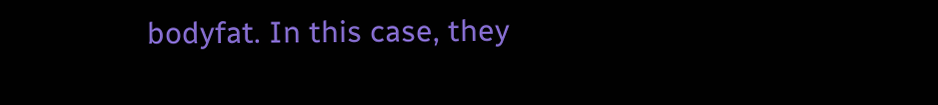bodyfat. In this case, they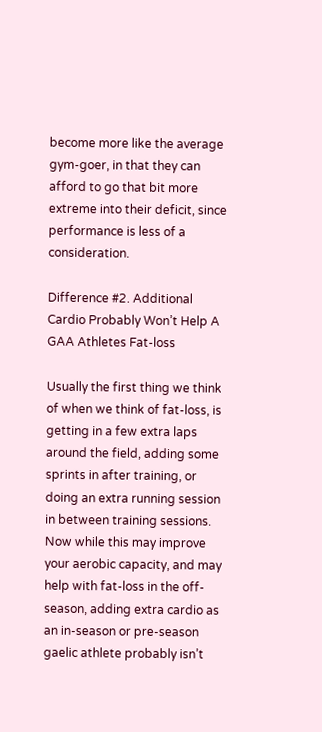become more like the average gym-goer, in that they can afford to go that bit more extreme into their deficit, since performance is less of a consideration.

Difference #2. Additional Cardio Probably Won’t Help A GAA Athletes Fat-loss

Usually the first thing we think of when we think of fat-loss, is getting in a few extra laps around the field, adding some sprints in after training, or doing an extra running session in between training sessions. Now while this may improve your aerobic capacity, and may help with fat-loss in the off-season, adding extra cardio as an in-season or pre-season gaelic athlete probably isn’t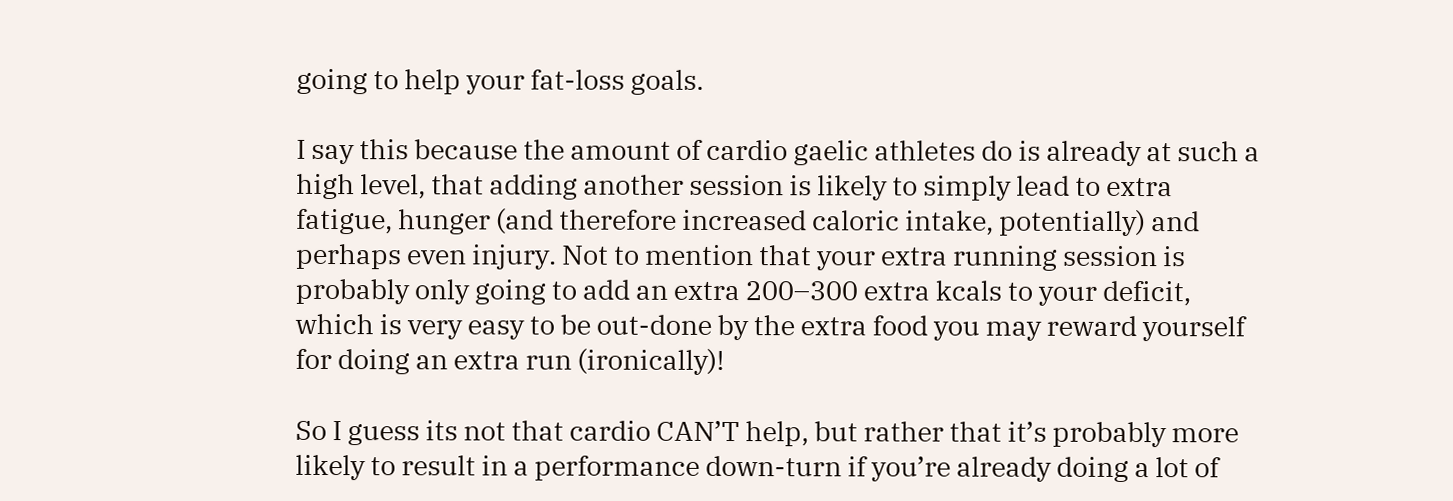going to help your fat-loss goals.

I say this because the amount of cardio gaelic athletes do is already at such a high level, that adding another session is likely to simply lead to extra fatigue, hunger (and therefore increased caloric intake, potentially) and perhaps even injury. Not to mention that your extra running session is probably only going to add an extra 200–300 extra kcals to your deficit, which is very easy to be out-done by the extra food you may reward yourself for doing an extra run (ironically)!

So I guess its not that cardio CAN’T help, but rather that it’s probably more likely to result in a performance down-turn if you’re already doing a lot of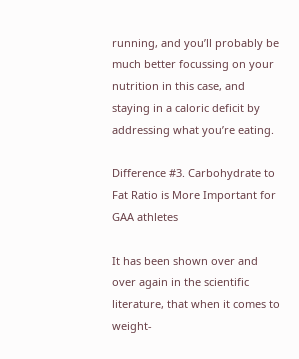running, and you’ll probably be much better focussing on your nutrition in this case, and staying in a caloric deficit by addressing what you’re eating.

Difference #3. Carbohydrate to Fat Ratio is More Important for GAA athletes

It has been shown over and over again in the scientific literature, that when it comes to weight-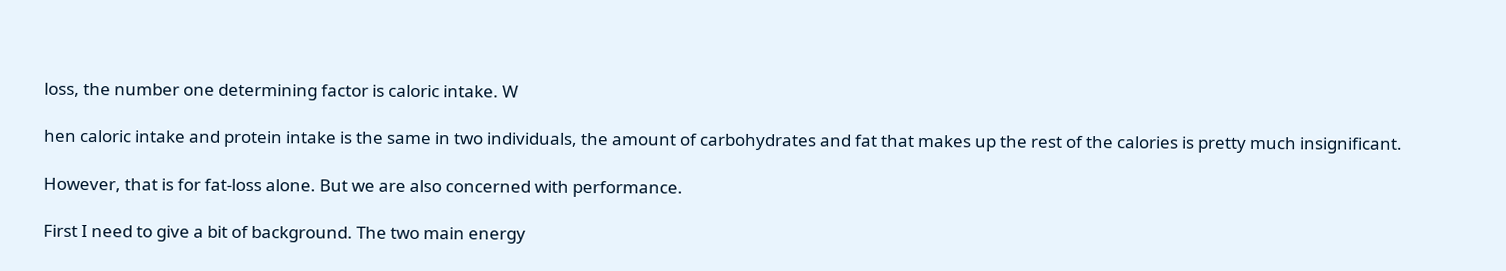loss, the number one determining factor is caloric intake. W

hen caloric intake and protein intake is the same in two individuals, the amount of carbohydrates and fat that makes up the rest of the calories is pretty much insignificant.

However, that is for fat-loss alone. But we are also concerned with performance.

First I need to give a bit of background. The two main energy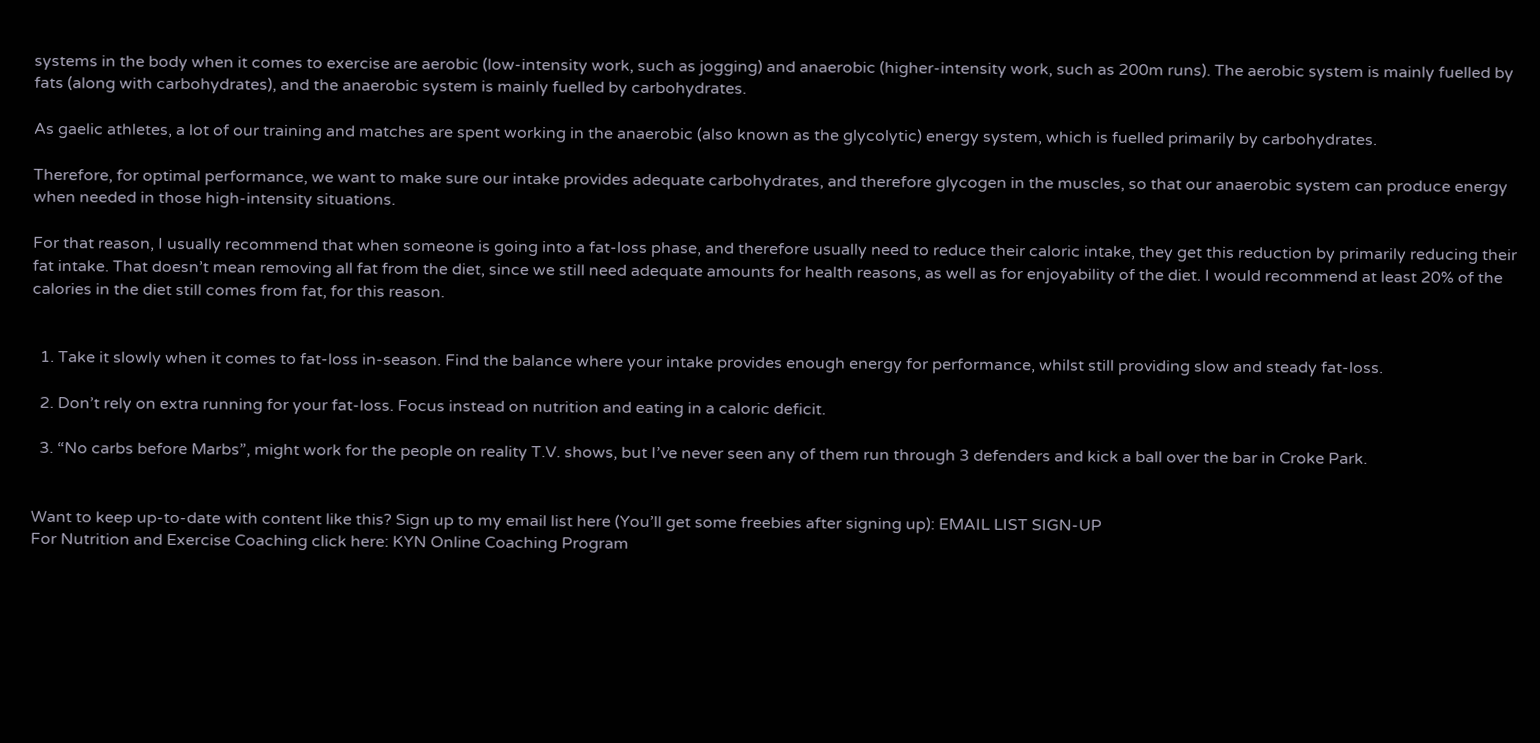systems in the body when it comes to exercise are aerobic (low-intensity work, such as jogging) and anaerobic (higher-intensity work, such as 200m runs). The aerobic system is mainly fuelled by fats (along with carbohydrates), and the anaerobic system is mainly fuelled by carbohydrates.

As gaelic athletes, a lot of our training and matches are spent working in the anaerobic (also known as the glycolytic) energy system, which is fuelled primarily by carbohydrates.

Therefore, for optimal performance, we want to make sure our intake provides adequate carbohydrates, and therefore glycogen in the muscles, so that our anaerobic system can produce energy when needed in those high-intensity situations.

For that reason, I usually recommend that when someone is going into a fat-loss phase, and therefore usually need to reduce their caloric intake, they get this reduction by primarily reducing their fat intake. That doesn’t mean removing all fat from the diet, since we still need adequate amounts for health reasons, as well as for enjoyability of the diet. I would recommend at least 20% of the calories in the diet still comes from fat, for this reason.


  1. Take it slowly when it comes to fat-loss in-season. Find the balance where your intake provides enough energy for performance, whilst still providing slow and steady fat-loss.

  2. Don’t rely on extra running for your fat-loss. Focus instead on nutrition and eating in a caloric deficit.

  3. “No carbs before Marbs”, might work for the people on reality T.V. shows, but I’ve never seen any of them run through 3 defenders and kick a ball over the bar in Croke Park.


Want to keep up-to-date with content like this? Sign up to my email list here (You’ll get some freebies after signing up): EMAIL LIST SIGN-UP
For Nutrition and Exercise Coaching click here: KYN Online Coaching Program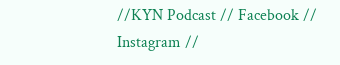//KYN Podcast // Facebook // Instagram //